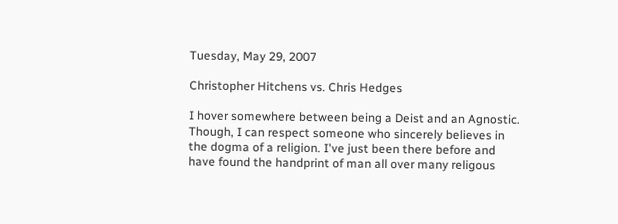Tuesday, May 29, 2007

Christopher Hitchens vs. Chris Hedges

I hover somewhere between being a Deist and an Agnostic. Though, I can respect someone who sincerely believes in the dogma of a religion. I've just been there before and have found the handprint of man all over many religous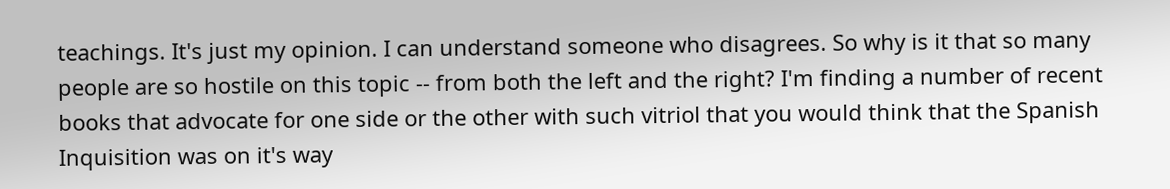teachings. It's just my opinion. I can understand someone who disagrees. So why is it that so many people are so hostile on this topic -- from both the left and the right? I'm finding a number of recent books that advocate for one side or the other with such vitriol that you would think that the Spanish Inquisition was on it's way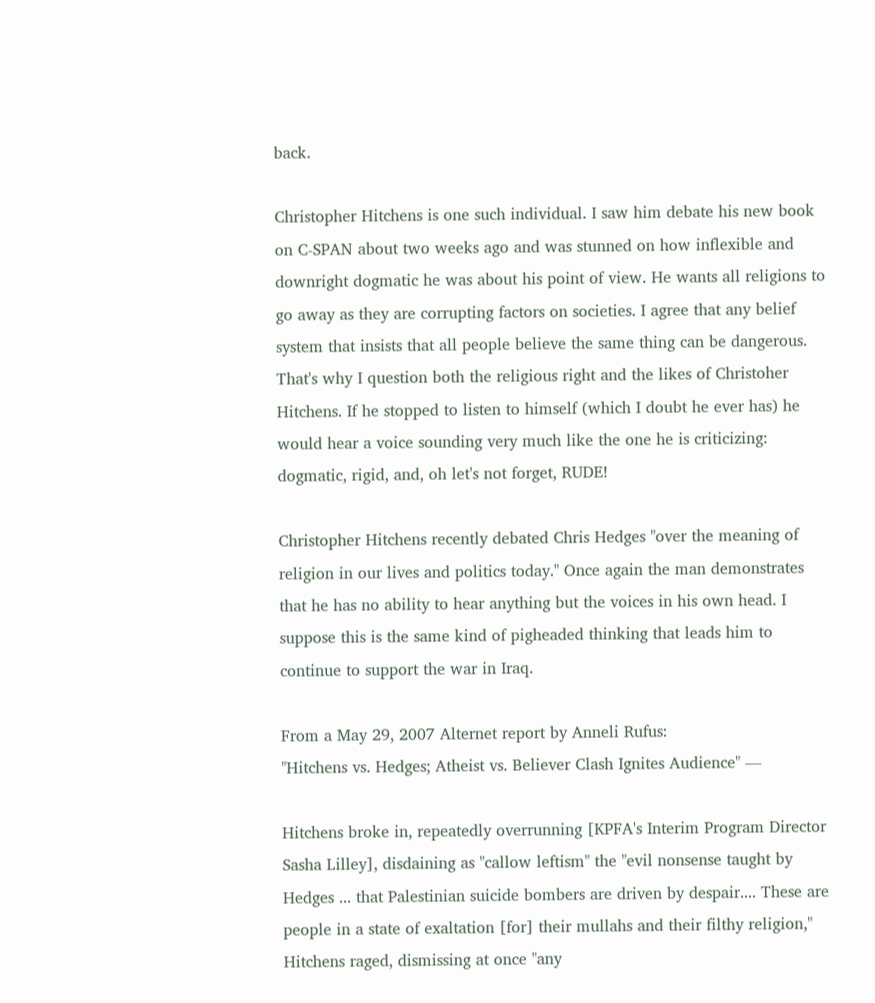back.

Christopher Hitchens is one such individual. I saw him debate his new book on C-SPAN about two weeks ago and was stunned on how inflexible and downright dogmatic he was about his point of view. He wants all religions to go away as they are corrupting factors on societies. I agree that any belief system that insists that all people believe the same thing can be dangerous. That's why I question both the religious right and the likes of Christoher Hitchens. If he stopped to listen to himself (which I doubt he ever has) he would hear a voice sounding very much like the one he is criticizing: dogmatic, rigid, and, oh let's not forget, RUDE!

Christopher Hitchens recently debated Chris Hedges "over the meaning of religion in our lives and politics today." Once again the man demonstrates that he has no ability to hear anything but the voices in his own head. I suppose this is the same kind of pigheaded thinking that leads him to continue to support the war in Iraq.

From a May 29, 2007 Alternet report by Anneli Rufus:
"Hitchens vs. Hedges; Atheist vs. Believer Clash Ignites Audience" —

Hitchens broke in, repeatedly overrunning [KPFA's Interim Program Director Sasha Lilley], disdaining as "callow leftism" the "evil nonsense taught by Hedges ... that Palestinian suicide bombers are driven by despair.... These are people in a state of exaltation [for] their mullahs and their filthy religion," Hitchens raged, dismissing at once "any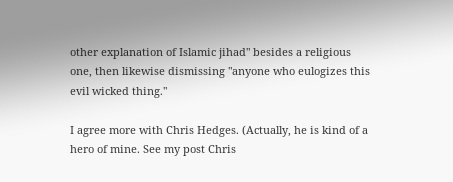other explanation of Islamic jihad" besides a religious one, then likewise dismissing "anyone who eulogizes this evil wicked thing."

I agree more with Chris Hedges. (Actually, he is kind of a hero of mine. See my post Chris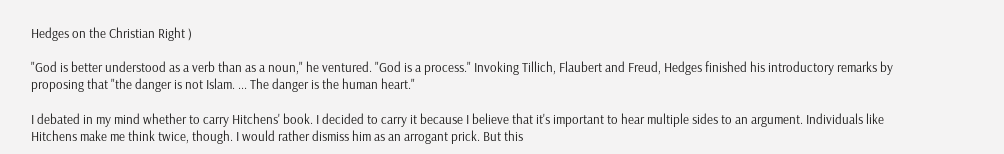Hedges on the Christian Right )

"God is better understood as a verb than as a noun," he ventured. "God is a process." Invoking Tillich, Flaubert and Freud, Hedges finished his introductory remarks by proposing that "the danger is not Islam. ... The danger is the human heart."

I debated in my mind whether to carry Hitchens' book. I decided to carry it because I believe that it's important to hear multiple sides to an argument. Individuals like Hitchens make me think twice, though. I would rather dismiss him as an arrogant prick. But this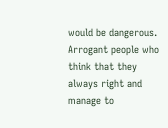would be dangerous. Arrogant people who think that they always right and manage to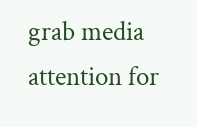grab media attention for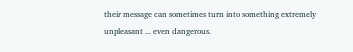their message can sometimes turn into something extremely unpleasant ... even dangerous.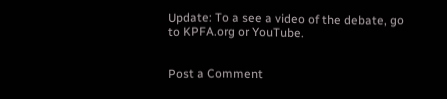Update: To a see a video of the debate, go to KPFA.org or YouTube.


Post a Comment